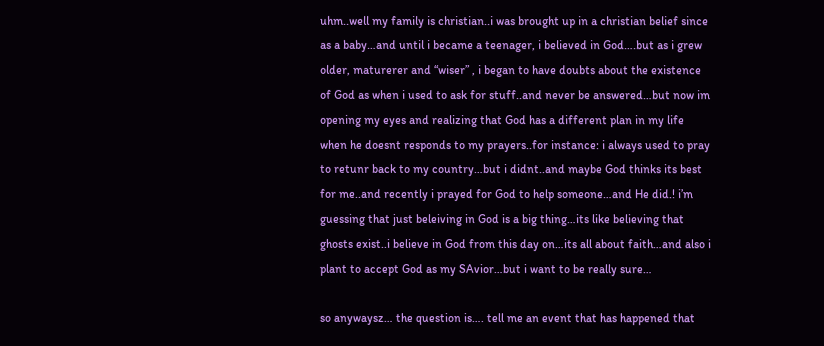uhm..well my family is christian..i was brought up in a christian belief since as a baby…and until i became a teenager, i believed in God….but as i grew older, maturerer and “wiser” , i began to have doubts about the existence of God as when i used to ask for stuff..and never be answered…but now im opening my eyes and realizing that God has a different plan in my life when he doesnt responds to my prayers..for instance: i always used to pray to retunr back to my country…but i didnt..and maybe God thinks its best for me..and recently i prayed for God to help someone…and He did.! i’m guessing that just beleiving in God is a big thing…its like believing that ghosts exist..i believe in God from this day on…its all about faith…and also i plant to accept God as my SAvior…but i want to be really sure…

so anywaysz… the question is…. tell me an event that has happened that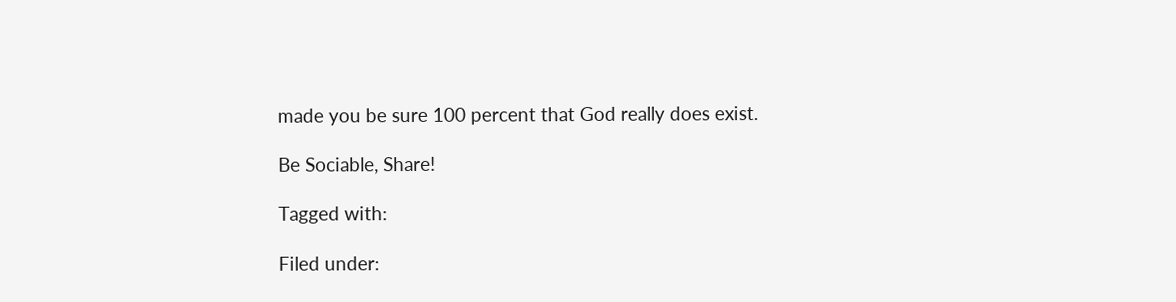made you be sure 100 percent that God really does exist.

Be Sociable, Share!

Tagged with:

Filed under: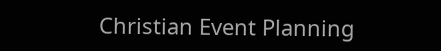Christian Event Planning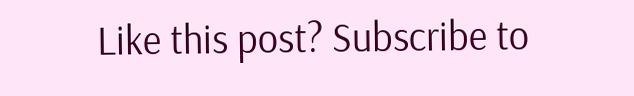Like this post? Subscribe to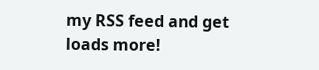my RSS feed and get loads more!